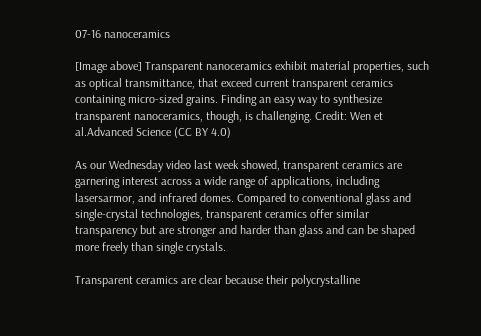07-16 nanoceramics

[Image above] Transparent nanoceramics exhibit material properties, such as optical transmittance, that exceed current transparent ceramics containing micro-sized grains. Finding an easy way to synthesize transparent nanoceramics, though, is challenging. Credit: Wen et al.Advanced Science (CC BY 4.0)

As our Wednesday video last week showed, transparent ceramics are garnering interest across a wide range of applications, including lasersarmor, and infrared domes. Compared to conventional glass and single-crystal technologies, transparent ceramics offer similar transparency but are stronger and harder than glass and can be shaped more freely than single crystals.

Transparent ceramics are clear because their polycrystalline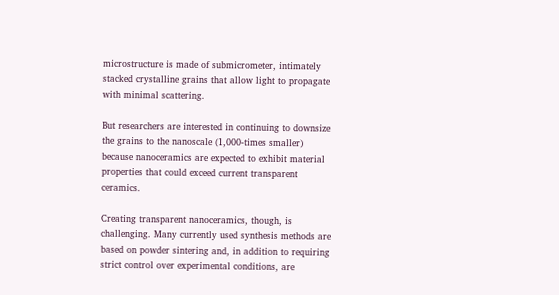microstructure is made of submicrometer, intimately stacked crystalline grains that allow light to propagate with minimal scattering.

But researchers are interested in continuing to downsize the grains to the nanoscale (1,000-times smaller) because nanoceramics are expected to exhibit material properties that could exceed current transparent ceramics.

Creating transparent nanoceramics, though, is challenging. Many currently used synthesis methods are based on powder sintering and, in addition to requiring strict control over experimental conditions, are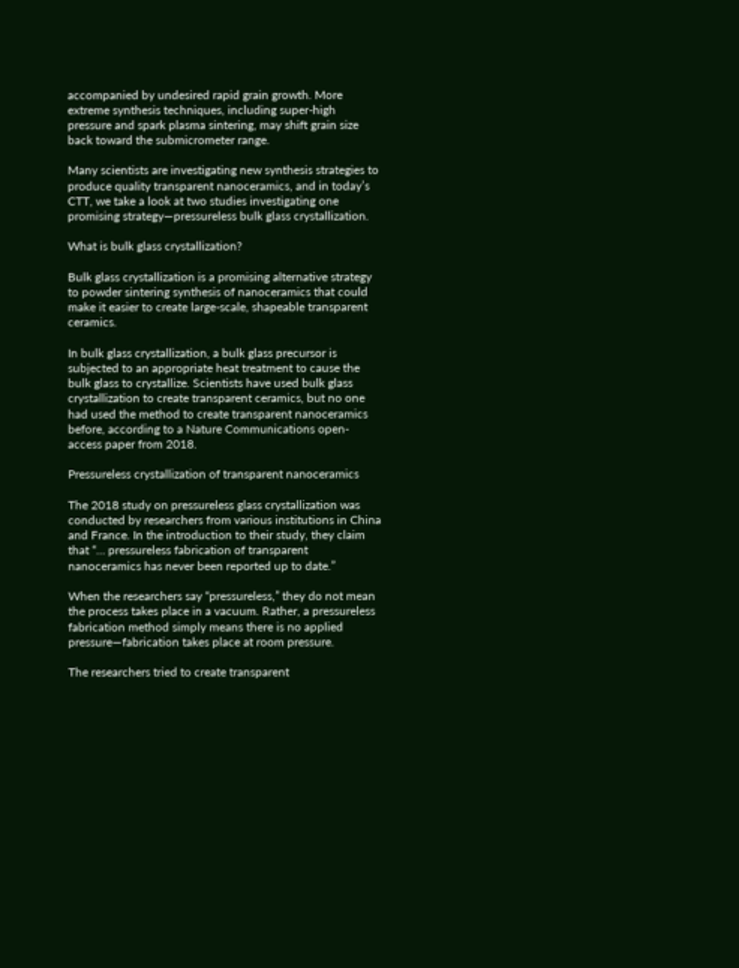accompanied by undesired rapid grain growth. More extreme synthesis techniques, including super‐high pressure and spark plasma sintering, may shift grain size back toward the submicrometer range.

Many scientists are investigating new synthesis strategies to produce quality transparent nanoceramics, and in today’s CTT, we take a look at two studies investigating one promising strategy—pressureless bulk glass crystallization.

What is bulk glass crystallization?

Bulk glass crystallization is a promising alternative strategy to powder sintering synthesis of nanoceramics that could make it easier to create large-scale, shapeable transparent ceramics.

In bulk glass crystallization, a bulk glass precursor is subjected to an appropriate heat treatment to cause the bulk glass to crystallize. Scientists have used bulk glass crystallization to create transparent ceramics, but no one had used the method to create transparent nanoceramics before, according to a Nature Communications open-access paper from 2018.

Pressureless crystallization of transparent nanoceramics

The 2018 study on pressureless glass crystallization was conducted by researchers from various institutions in China and France. In the introduction to their study, they claim that “… pressureless fabrication of transparent nanoceramics has never been reported up to date.”

When the researchers say “pressureless,” they do not mean the process takes place in a vacuum. Rather, a pressureless fabrication method simply means there is no applied pressure—fabrication takes place at room pressure.

The researchers tried to create transparent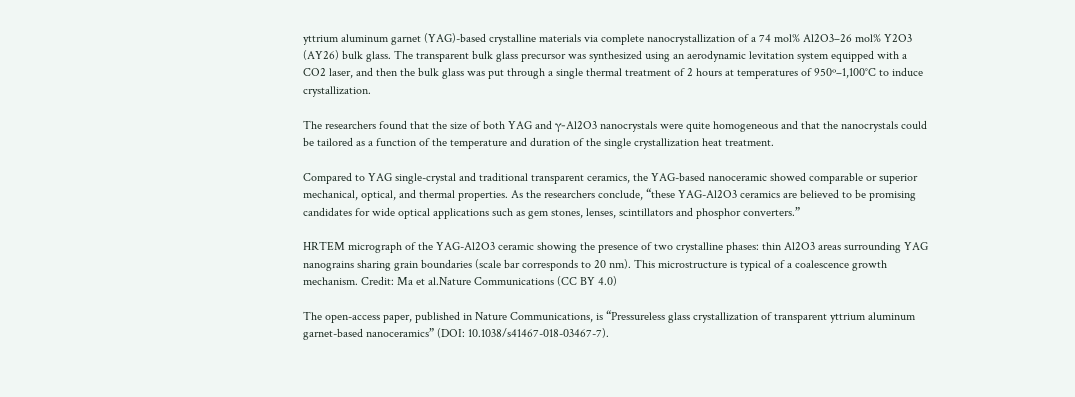yttrium aluminum garnet (YAG)-based crystalline materials via complete nanocrystallization of a 74 mol% Al2O3–26 mol% Y2O3 (AY26) bulk glass. The transparent bulk glass precursor was synthesized using an aerodynamic levitation system equipped with a CO2 laser, and then the bulk glass was put through a single thermal treatment of 2 hours at temperatures of 950º–1,100°C to induce crystallization.

The researchers found that the size of both YAG and γ-Al2O3 nanocrystals were quite homogeneous and that the nanocrystals could be tailored as a function of the temperature and duration of the single crystallization heat treatment.

Compared to YAG single-crystal and traditional transparent ceramics, the YAG-based nanoceramic showed comparable or superior mechanical, optical, and thermal properties. As the researchers conclude, “these YAG-Al2O3 ceramics are believed to be promising candidates for wide optical applications such as gem stones, lenses, scintillators and phosphor converters.”

HRTEM micrograph of the YAG-Al2O3 ceramic showing the presence of two crystalline phases: thin Al2O3 areas surrounding YAG nanograins sharing grain boundaries (scale bar corresponds to 20 nm). This microstructure is typical of a coalescence growth mechanism. Credit: Ma et al.Nature Communications (CC BY 4.0)

The open-access paper, published in Nature Communications, is “Pressureless glass crystallization of transparent yttrium aluminum garnet-based nanoceramics” (DOI: 10.1038/s41467-018-03467-7).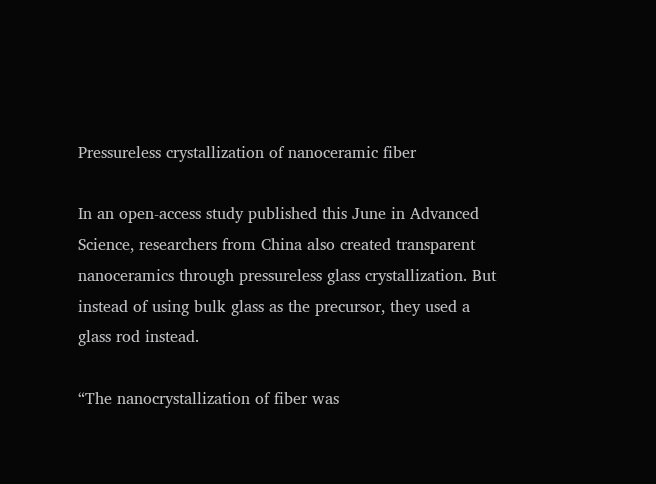Pressureless crystallization of nanoceramic fiber

In an open-access study published this June in Advanced Science, researchers from China also created transparent nanoceramics through pressureless glass crystallization. But instead of using bulk glass as the precursor, they used a glass rod instead.

“The nanocrystallization of fiber was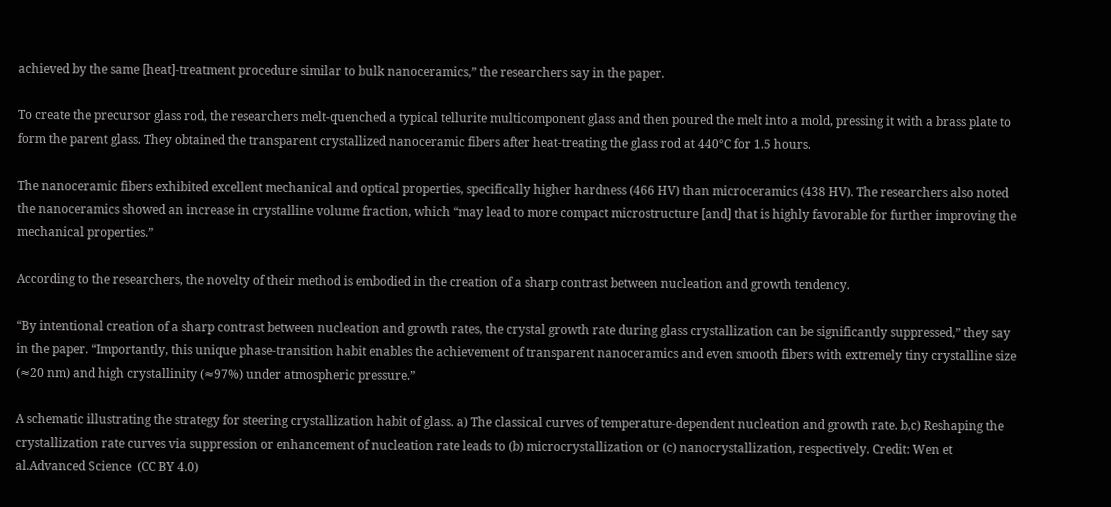achieved by the same [heat]-treatment procedure similar to bulk nanoceramics,” the researchers say in the paper.

To create the precursor glass rod, the researchers melt-quenched a typical tellurite multicomponent glass and then poured the melt into a mold, pressing it with a brass plate to form the parent glass. They obtained the transparent crystallized nanoceramic fibers after heat-treating the glass rod at 440°C for 1.5 hours.

The nanoceramic fibers exhibited excellent mechanical and optical properties, specifically higher hardness (466 HV) than microceramics (438 HV). The researchers also noted the nanoceramics showed an increase in crystalline volume fraction, which “may lead to more compact microstructure [and] that is highly favorable for further improving the mechanical properties.”

According to the researchers, the novelty of their method is embodied in the creation of a sharp contrast between nucleation and growth tendency.

“By intentional creation of a sharp contrast between nucleation and growth rates, the crystal growth rate during glass crystallization can be significantly suppressed,” they say in the paper. “Importantly, this unique phase‐transition habit enables the achievement of transparent nanoceramics and even smooth fibers with extremely tiny crystalline size (≈20 nm) and high crystallinity (≈97%) under atmospheric pressure.”

A schematic illustrating the strategy for steering crystallization habit of glass. a) The classical curves of temperature-dependent nucleation and growth rate. b,c) Reshaping the crystallization rate curves via suppression or enhancement of nucleation rate leads to (b) microcrystallization or (c) nanocrystallization, respectively. Credit: Wen et al.Advanced Science  (CC BY 4.0)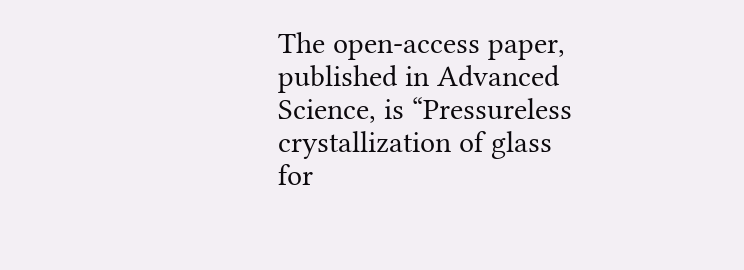The open-access paper, published in Advanced Science, is “Pressureless crystallization of glass for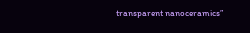transparent nanoceramics”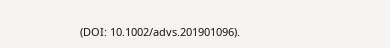(DOI: 10.1002/advs.201901096).